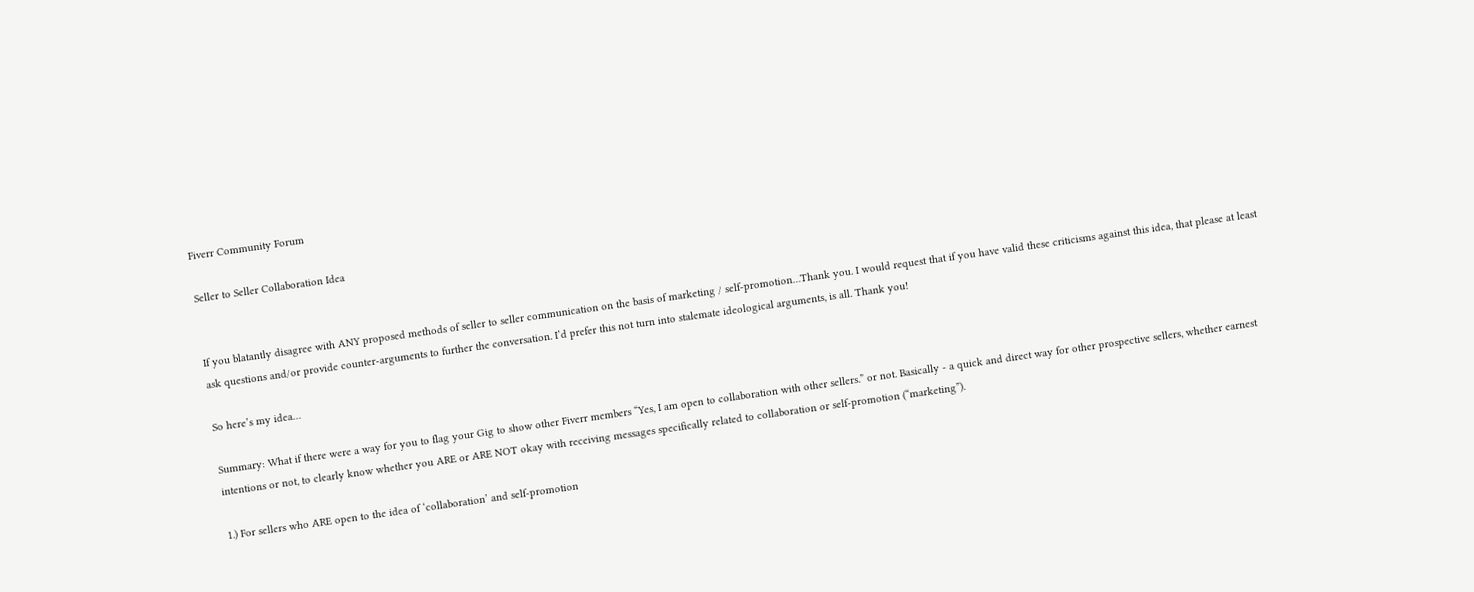Fiverr Community Forum

Seller to Seller Collaboration Idea


If you blatantly disagree with ANY proposed methods of seller to seller communication on the basis of marketing / self-promotion…Thank you. I would request that if you have valid these criticisms against this idea, that please at least ask questions and/or provide counter-arguments to further the conversation. I’d prefer this not turn into stalemate ideological arguments, is all. Thank you!

So here’s my idea…

Summary: What if there were a way for you to flag your Gig to show other Fiverr members “Yes, I am open to collaboration with other sellers.” or not. Basically - a quick and direct way for other prospective sellers, whether earnest intentions or not, to clearly know whether you ARE or ARE NOT okay with receiving messages specifically related to collaboration or self-promotion (“marketing”).

1.) For sellers who ARE open to the idea of ‘collaboration’ and self-promotion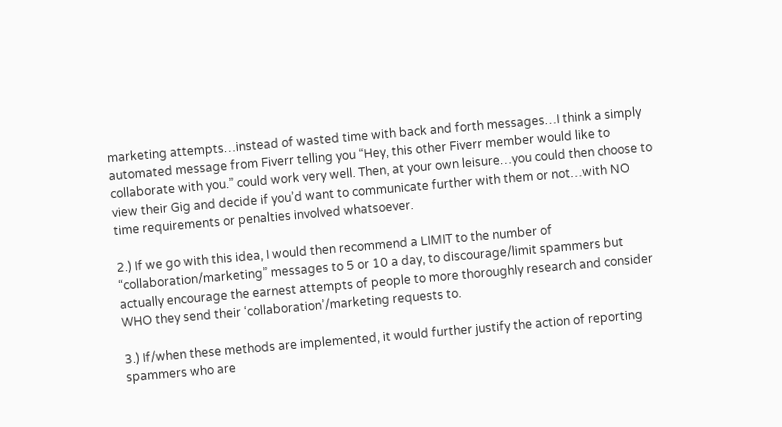marketing attempts…instead of wasted time with back and forth messages…I think a simply automated message from Fiverr telling you “Hey, this other Fiverr member would like to collaborate with you.” could work very well. Then, at your own leisure…you could then choose to view their Gig and decide if you’d want to communicate further with them or not…with NO time requirements or penalties involved whatsoever.

2.) If we go with this idea, I would then recommend a LIMIT to the number of “collaboration/marketing” messages to 5 or 10 a day, to discourage/limit spammers but actually encourage the earnest attempts of people to more thoroughly research and consider WHO they send their ‘collaboration’/marketing requests to.

3.) If/when these methods are implemented, it would further justify the action of reporting spammers who are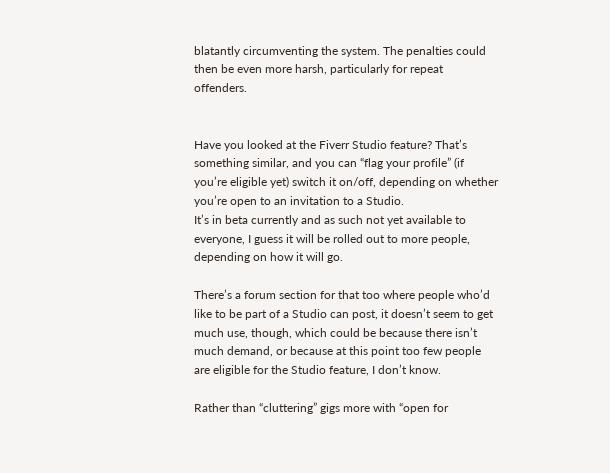blatantly circumventing the system. The penalties could then be even more harsh, particularly for repeat offenders.


Have you looked at the Fiverr Studio feature? That’s something similar, and you can “flag your profile” (if you’re eligible yet) switch it on/off, depending on whether you’re open to an invitation to a Studio.
It’s in beta currently and as such not yet available to everyone, I guess it will be rolled out to more people, depending on how it will go.

There’s a forum section for that too where people who’d like to be part of a Studio can post, it doesn’t seem to get much use, though, which could be because there isn’t much demand, or because at this point too few people are eligible for the Studio feature, I don’t know.

Rather than “cluttering” gigs more with “open for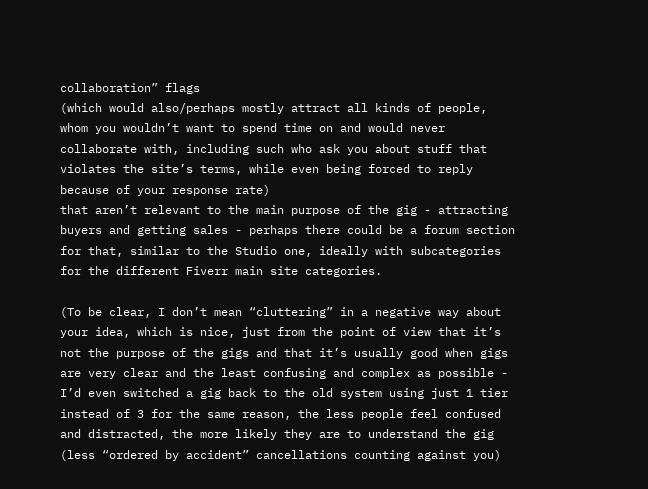collaboration” flags
(which would also/perhaps mostly attract all kinds of people, whom you wouldn’t want to spend time on and would never collaborate with, including such who ask you about stuff that violates the site’s terms, while even being forced to reply because of your response rate)
that aren’t relevant to the main purpose of the gig - attracting buyers and getting sales - perhaps there could be a forum section for that, similar to the Studio one, ideally with subcategories for the different Fiverr main site categories.

(To be clear, I don’t mean “cluttering” in a negative way about your idea, which is nice, just from the point of view that it’s not the purpose of the gigs and that it’s usually good when gigs are very clear and the least confusing and complex as possible - I’d even switched a gig back to the old system using just 1 tier instead of 3 for the same reason, the less people feel confused and distracted, the more likely they are to understand the gig (less “ordered by accident” cancellations counting against you)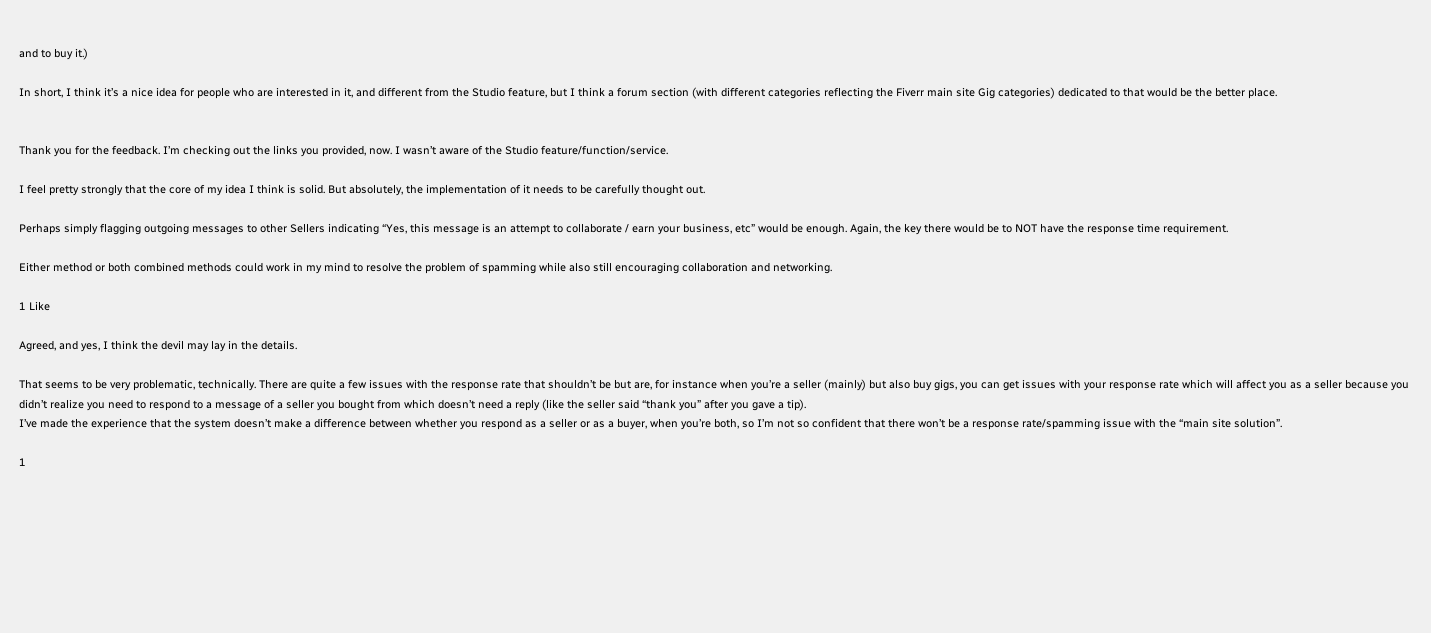and to buy it.)

In short, I think it’s a nice idea for people who are interested in it, and different from the Studio feature, but I think a forum section (with different categories reflecting the Fiverr main site Gig categories) dedicated to that would be the better place.


Thank you for the feedback. I’m checking out the links you provided, now. I wasn’t aware of the Studio feature/function/service.

I feel pretty strongly that the core of my idea I think is solid. But absolutely, the implementation of it needs to be carefully thought out.

Perhaps simply flagging outgoing messages to other Sellers indicating “Yes, this message is an attempt to collaborate / earn your business, etc” would be enough. Again, the key there would be to NOT have the response time requirement.

Either method or both combined methods could work in my mind to resolve the problem of spamming while also still encouraging collaboration and networking.

1 Like

Agreed, and yes, I think the devil may lay in the details.

That seems to be very problematic, technically. There are quite a few issues with the response rate that shouldn’t be but are, for instance when you’re a seller (mainly) but also buy gigs, you can get issues with your response rate which will affect you as a seller because you didn’t realize you need to respond to a message of a seller you bought from which doesn’t need a reply (like the seller said “thank you” after you gave a tip).
I’ve made the experience that the system doesn’t make a difference between whether you respond as a seller or as a buyer, when you’re both, so I’m not so confident that there won’t be a response rate/spamming issue with the “main site solution”.

1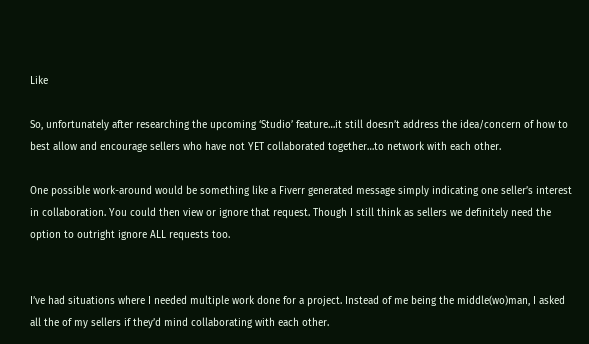Like

So, unfortunately after researching the upcoming ‘Studio’ feature…it still doesn’t address the idea/concern of how to best allow and encourage sellers who have not YET collaborated together…to network with each other.

One possible work-around would be something like a Fiverr generated message simply indicating one seller’s interest in collaboration. You could then view or ignore that request. Though I still think as sellers we definitely need the option to outright ignore ALL requests too.


I’ve had situations where I needed multiple work done for a project. Instead of me being the middle(wo)man, I asked all the of my sellers if they’d mind collaborating with each other.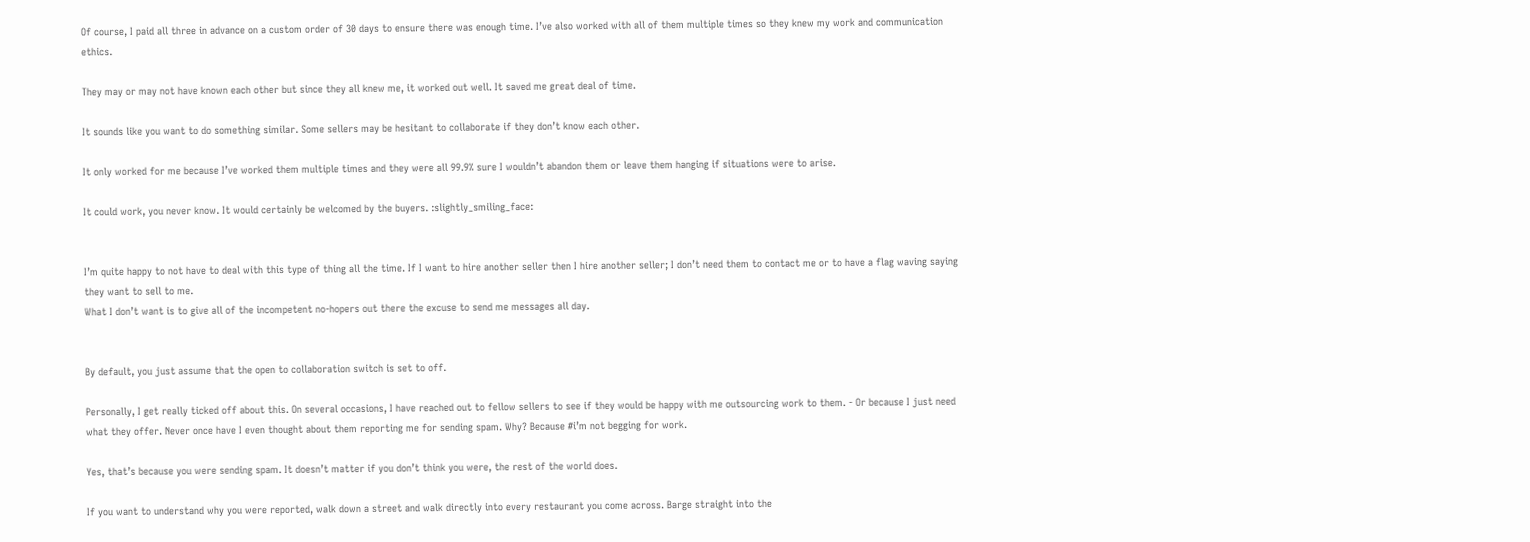Of course, I paid all three in advance on a custom order of 30 days to ensure there was enough time. I’ve also worked with all of them multiple times so they knew my work and communication ethics.

They may or may not have known each other but since they all knew me, it worked out well. It saved me great deal of time.

It sounds like you want to do something similar. Some sellers may be hesitant to collaborate if they don’t know each other.

It only worked for me because I’ve worked them multiple times and they were all 99.9% sure I wouldn’t abandon them or leave them hanging if situations were to arise.

It could work, you never know. It would certainly be welcomed by the buyers. :slightly_smiling_face:


I’m quite happy to not have to deal with this type of thing all the time. If I want to hire another seller then I hire another seller; I don’t need them to contact me or to have a flag waving saying they want to sell to me.
What I don’t want is to give all of the incompetent no-hopers out there the excuse to send me messages all day.


By default, you just assume that the open to collaboration switch is set to off.

Personally, I get really ticked off about this. On several occasions, I have reached out to fellow sellers to see if they would be happy with me outsourcing work to them. - Or because I just need what they offer. Never once have I even thought about them reporting me for sending spam. Why? Because #i’m not begging for work.

Yes, that’s because you were sending spam. It doesn’t matter if you don’t think you were, the rest of the world does.

If you want to understand why you were reported, walk down a street and walk directly into every restaurant you come across. Barge straight into the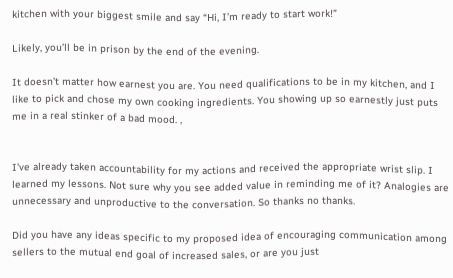kitchen with your biggest smile and say “Hi, I’m ready to start work!”

Likely, you’ll be in prison by the end of the evening.

It doesn’t matter how earnest you are. You need qualifications to be in my kitchen, and I like to pick and chose my own cooking ingredients. You showing up so earnestly just puts me in a real stinker of a bad mood. ,


I’ve already taken accountability for my actions and received the appropriate wrist slip. I learned my lessons. Not sure why you see added value in reminding me of it? Analogies are unnecessary and unproductive to the conversation. So thanks no thanks.

Did you have any ideas specific to my proposed idea of encouraging communication among sellers to the mutual end goal of increased sales, or are you just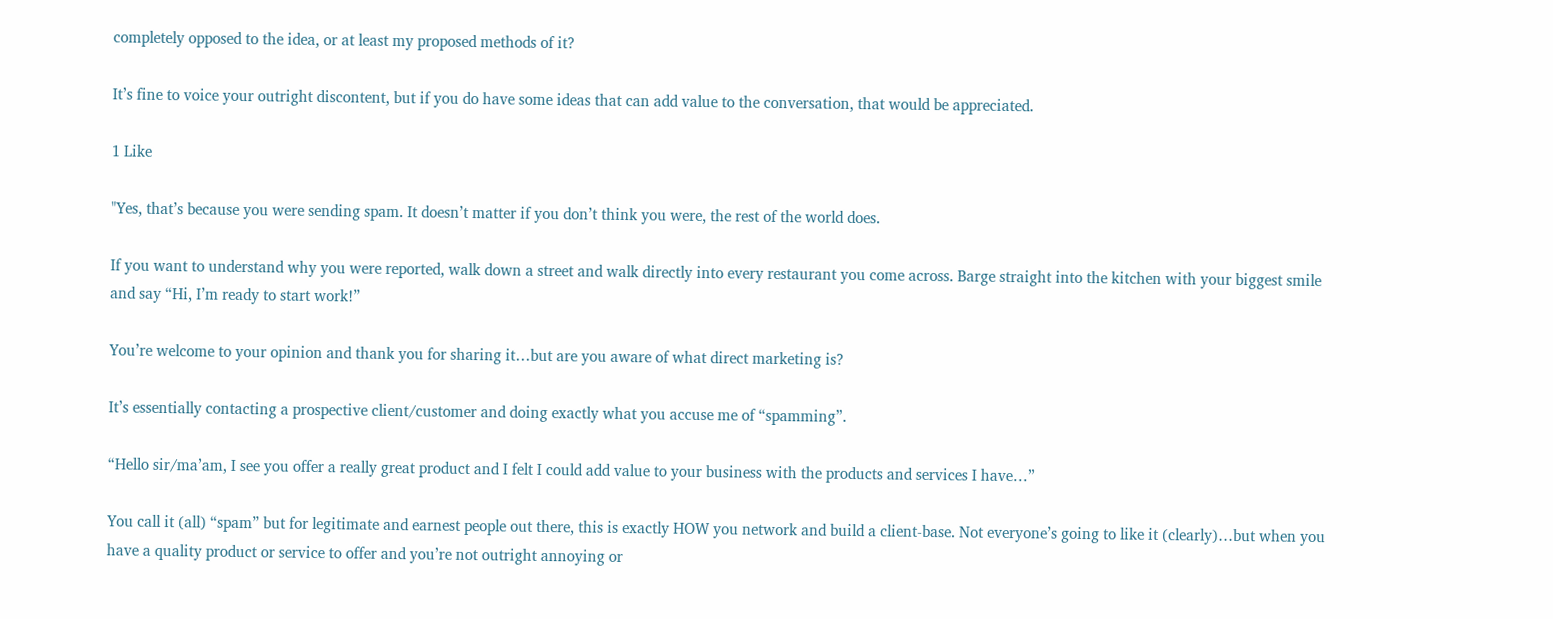completely opposed to the idea, or at least my proposed methods of it?

It’s fine to voice your outright discontent, but if you do have some ideas that can add value to the conversation, that would be appreciated.

1 Like

"Yes, that’s because you were sending spam. It doesn’t matter if you don’t think you were, the rest of the world does.

If you want to understand why you were reported, walk down a street and walk directly into every restaurant you come across. Barge straight into the kitchen with your biggest smile and say “Hi, I’m ready to start work!”

You’re welcome to your opinion and thank you for sharing it…but are you aware of what direct marketing is?

It’s essentially contacting a prospective client/customer and doing exactly what you accuse me of “spamming”.

“Hello sir/ma’am, I see you offer a really great product and I felt I could add value to your business with the products and services I have…”

You call it (all) “spam” but for legitimate and earnest people out there, this is exactly HOW you network and build a client-base. Not everyone’s going to like it (clearly)…but when you have a quality product or service to offer and you’re not outright annoying or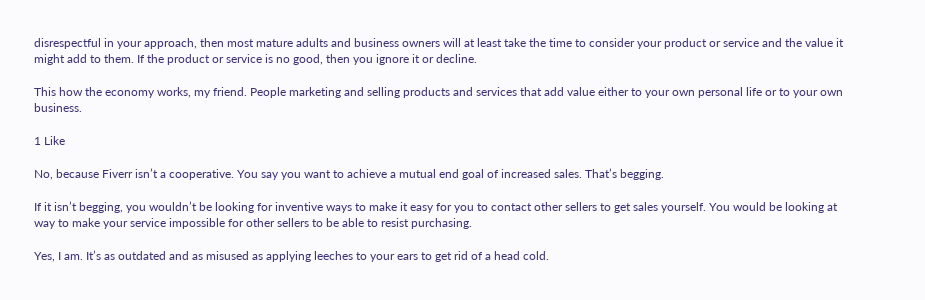disrespectful in your approach, then most mature adults and business owners will at least take the time to consider your product or service and the value it might add to them. If the product or service is no good, then you ignore it or decline.

This how the economy works, my friend. People marketing and selling products and services that add value either to your own personal life or to your own business.

1 Like

No, because Fiverr isn’t a cooperative. You say you want to achieve a mutual end goal of increased sales. That’s begging.

If it isn’t begging, you wouldn’t be looking for inventive ways to make it easy for you to contact other sellers to get sales yourself. You would be looking at way to make your service impossible for other sellers to be able to resist purchasing.

Yes, I am. It’s as outdated and as misused as applying leeches to your ears to get rid of a head cold.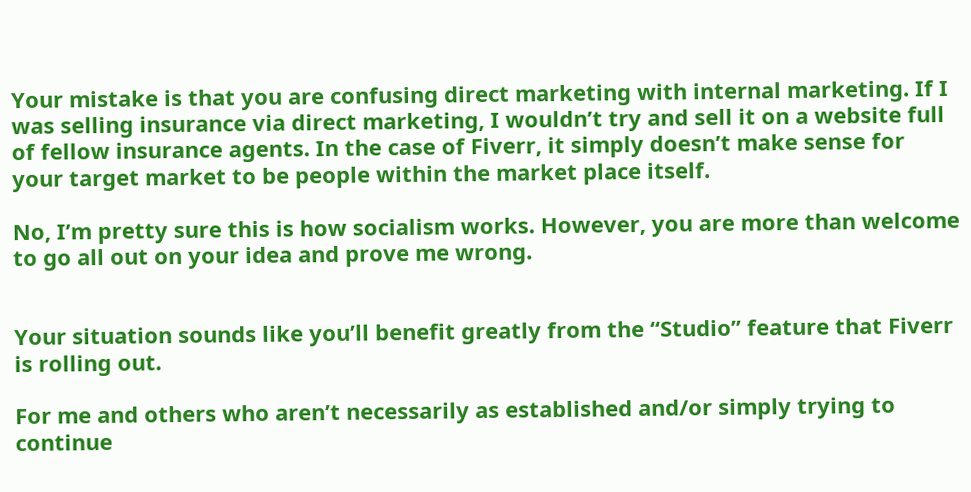Your mistake is that you are confusing direct marketing with internal marketing. If I was selling insurance via direct marketing, I wouldn’t try and sell it on a website full of fellow insurance agents. In the case of Fiverr, it simply doesn’t make sense for your target market to be people within the market place itself.

No, I’m pretty sure this is how socialism works. However, you are more than welcome to go all out on your idea and prove me wrong.


Your situation sounds like you’ll benefit greatly from the “Studio” feature that Fiverr is rolling out.

For me and others who aren’t necessarily as established and/or simply trying to continue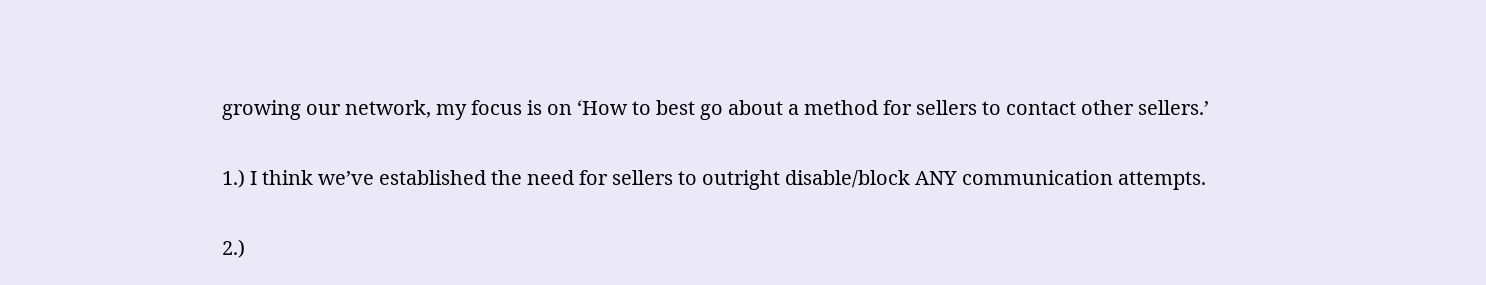growing our network, my focus is on ‘How to best go about a method for sellers to contact other sellers.’

1.) I think we’ve established the need for sellers to outright disable/block ANY communication attempts.

2.)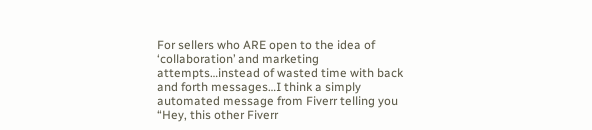For sellers who ARE open to the idea of ‘collaboration’ and marketing attempts…instead of wasted time with back and forth messages…I think a simply automated message from Fiverr telling you “Hey, this other Fiverr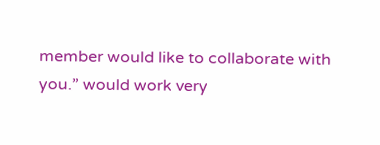member would like to collaborate with you.” would work very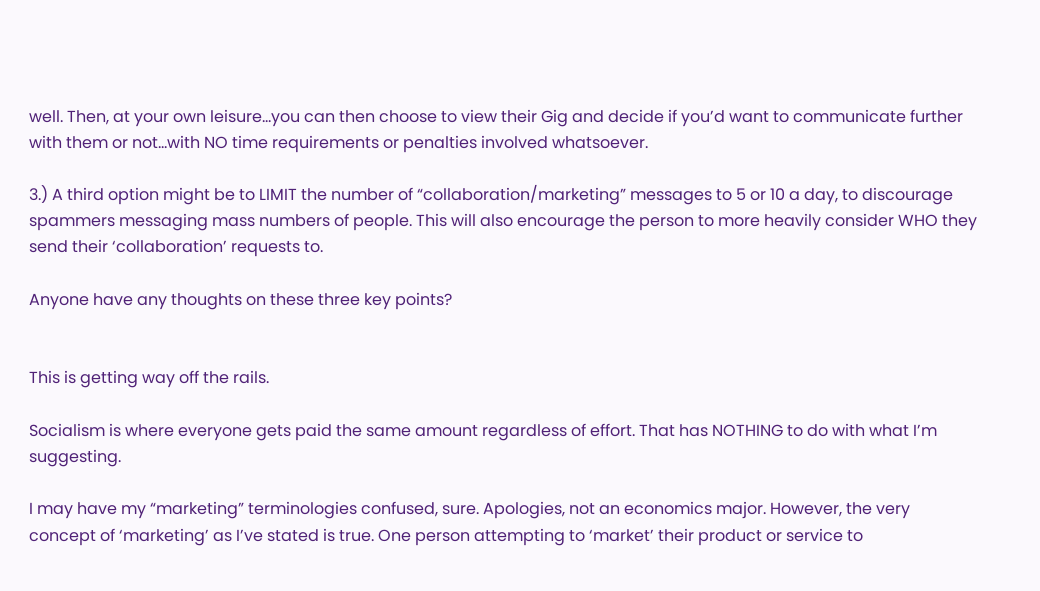well. Then, at your own leisure…you can then choose to view their Gig and decide if you’d want to communicate further with them or not…with NO time requirements or penalties involved whatsoever.

3.) A third option might be to LIMIT the number of “collaboration/marketing” messages to 5 or 10 a day, to discourage spammers messaging mass numbers of people. This will also encourage the person to more heavily consider WHO they send their ‘collaboration’ requests to.

Anyone have any thoughts on these three key points?


This is getting way off the rails.

Socialism is where everyone gets paid the same amount regardless of effort. That has NOTHING to do with what I’m suggesting.

I may have my “marketing” terminologies confused, sure. Apologies, not an economics major. However, the very concept of ‘marketing’ as I’ve stated is true. One person attempting to ‘market’ their product or service to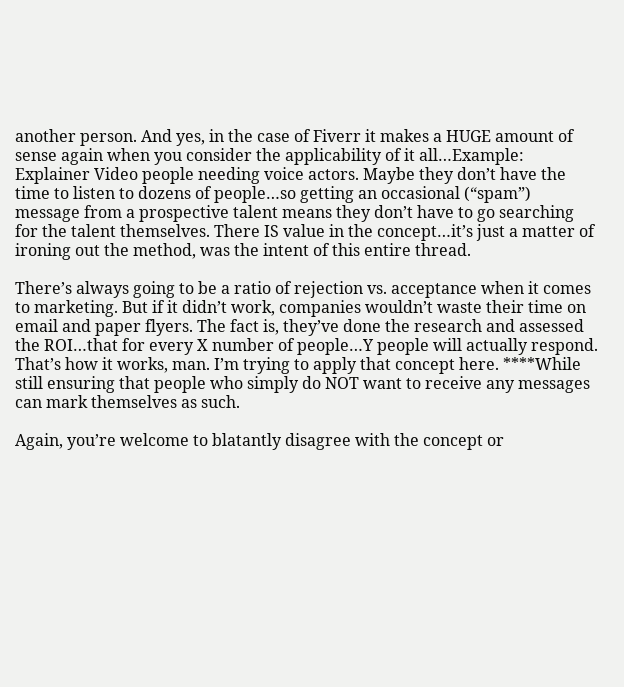another person. And yes, in the case of Fiverr it makes a HUGE amount of sense again when you consider the applicability of it all…Example: Explainer Video people needing voice actors. Maybe they don’t have the time to listen to dozens of people…so getting an occasional (“spam”) message from a prospective talent means they don’t have to go searching for the talent themselves. There IS value in the concept…it’s just a matter of ironing out the method, was the intent of this entire thread.

There’s always going to be a ratio of rejection vs. acceptance when it comes to marketing. But if it didn’t work, companies wouldn’t waste their time on email and paper flyers. The fact is, they’ve done the research and assessed the ROI…that for every X number of people…Y people will actually respond. That’s how it works, man. I’m trying to apply that concept here. ****While still ensuring that people who simply do NOT want to receive any messages can mark themselves as such.

Again, you’re welcome to blatantly disagree with the concept or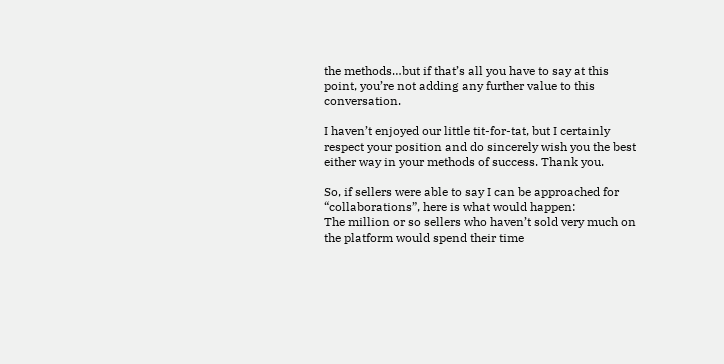the methods…but if that’s all you have to say at this point, you’re not adding any further value to this conversation.

I haven’t enjoyed our little tit-for-tat, but I certainly respect your position and do sincerely wish you the best either way in your methods of success. Thank you.

So, if sellers were able to say I can be approached for “collaborations”, here is what would happen:
The million or so sellers who haven’t sold very much on the platform would spend their time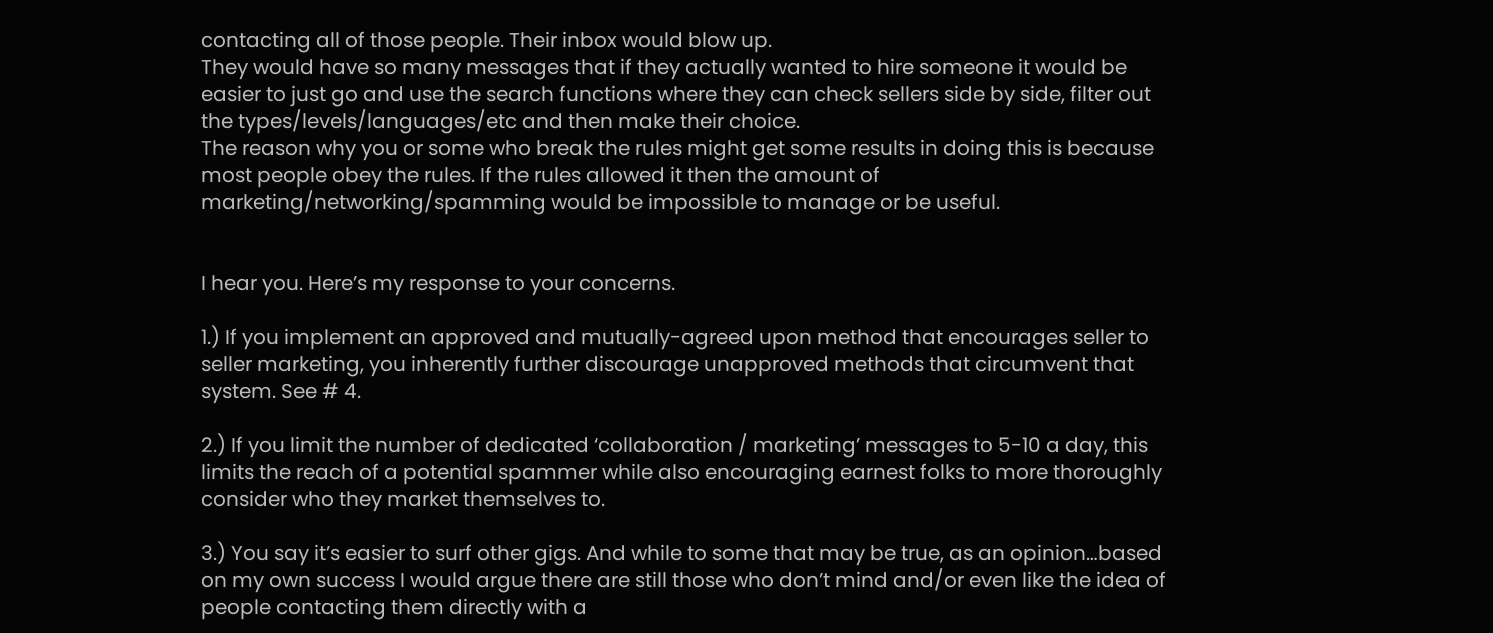contacting all of those people. Their inbox would blow up.
They would have so many messages that if they actually wanted to hire someone it would be easier to just go and use the search functions where they can check sellers side by side, filter out the types/levels/languages/etc and then make their choice.
The reason why you or some who break the rules might get some results in doing this is because most people obey the rules. If the rules allowed it then the amount of marketing/networking/spamming would be impossible to manage or be useful.


I hear you. Here’s my response to your concerns.

1.) If you implement an approved and mutually-agreed upon method that encourages seller to seller marketing, you inherently further discourage unapproved methods that circumvent that system. See # 4.

2.) If you limit the number of dedicated ‘collaboration / marketing’ messages to 5-10 a day, this limits the reach of a potential spammer while also encouraging earnest folks to more thoroughly consider who they market themselves to.

3.) You say it’s easier to surf other gigs. And while to some that may be true, as an opinion…based on my own success I would argue there are still those who don’t mind and/or even like the idea of people contacting them directly with a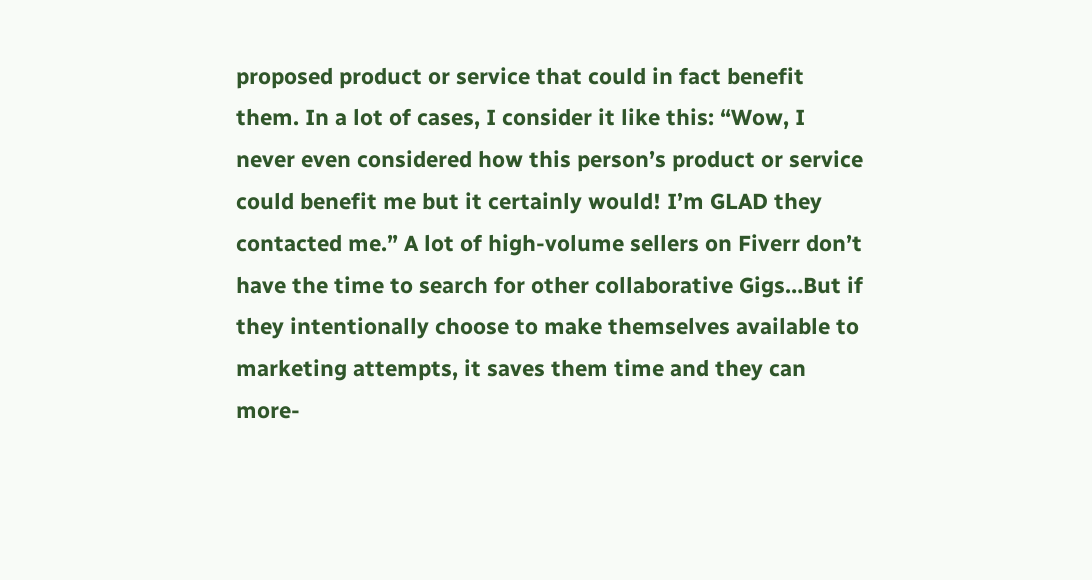proposed product or service that could in fact benefit them. In a lot of cases, I consider it like this: “Wow, I never even considered how this person’s product or service could benefit me but it certainly would! I’m GLAD they contacted me.” A lot of high-volume sellers on Fiverr don’t have the time to search for other collaborative Gigs…But if they intentionally choose to make themselves available to marketing attempts, it saves them time and they can more-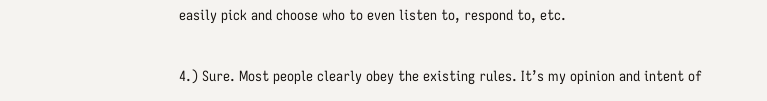easily pick and choose who to even listen to, respond to, etc.

4.) Sure. Most people clearly obey the existing rules. It’s my opinion and intent of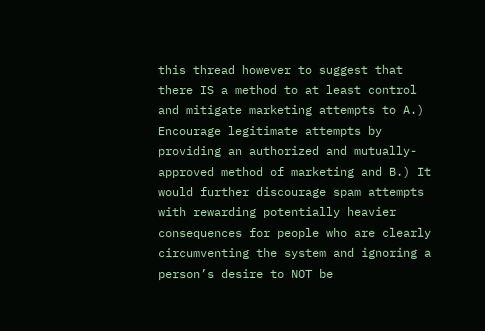this thread however to suggest that there IS a method to at least control and mitigate marketing attempts to A.) Encourage legitimate attempts by providing an authorized and mutually-approved method of marketing and B.) It would further discourage spam attempts with rewarding potentially heavier consequences for people who are clearly circumventing the system and ignoring a person’s desire to NOT be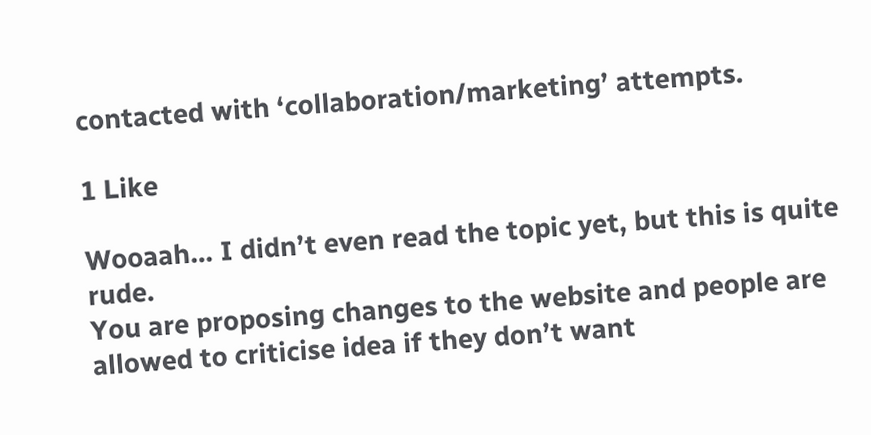contacted with ‘collaboration/marketing’ attempts.

1 Like

Wooaah… I didn’t even read the topic yet, but this is quite rude.
You are proposing changes to the website and people are allowed to criticise idea if they don’t want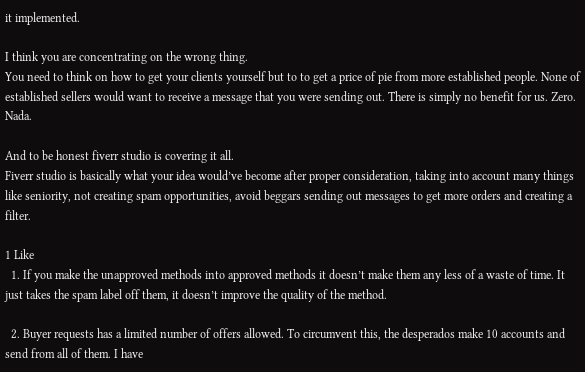it implemented.

I think you are concentrating on the wrong thing.
You need to think on how to get your clients yourself but to to get a price of pie from more established people. None of established sellers would want to receive a message that you were sending out. There is simply no benefit for us. Zero. Nada.

And to be honest fiverr studio is covering it all.
Fiverr studio is basically what your idea would’ve become after proper consideration, taking into account many things like seniority, not creating spam opportunities, avoid beggars sending out messages to get more orders and creating a filter.

1 Like
  1. If you make the unapproved methods into approved methods it doesn’t make them any less of a waste of time. It just takes the spam label off them, it doesn’t improve the quality of the method.

  2. Buyer requests has a limited number of offers allowed. To circumvent this, the desperados make 10 accounts and send from all of them. I have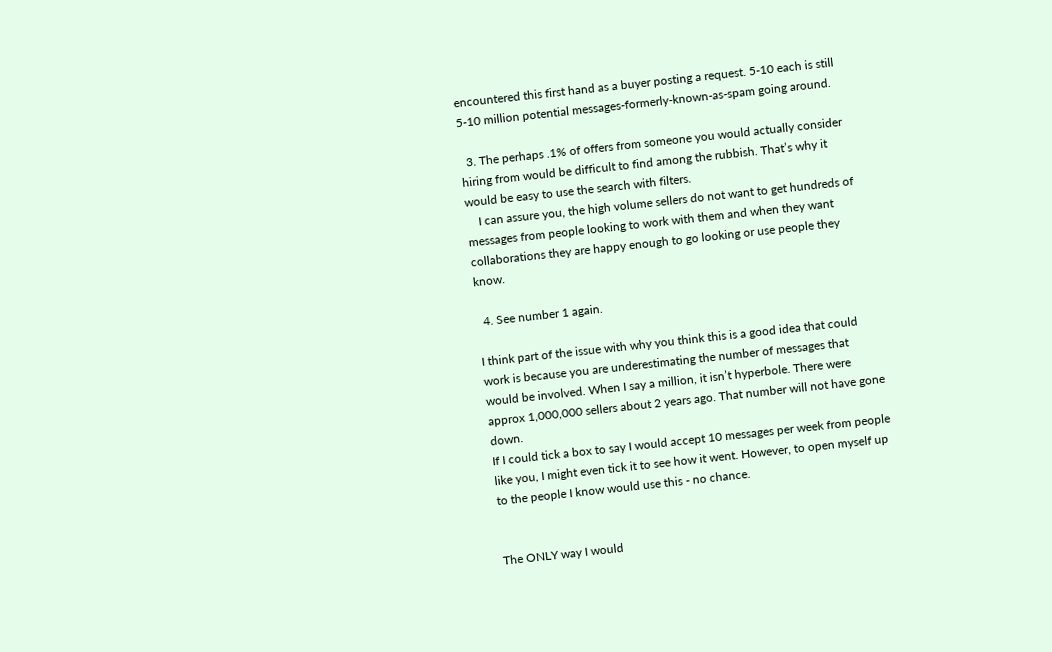encountered this first hand as a buyer posting a request. 5-10 each is still 5-10 million potential messages-formerly-known-as-spam going around.

  3. The perhaps .1% of offers from someone you would actually consider hiring from would be difficult to find among the rubbish. That’s why it would be easy to use the search with filters.
    I can assure you, the high volume sellers do not want to get hundreds of messages from people looking to work with them and when they want collaborations they are happy enough to go looking or use people they know.

  4. See number 1 again.

I think part of the issue with why you think this is a good idea that could work is because you are underestimating the number of messages that would be involved. When I say a million, it isn’t hyperbole. There were approx 1,000,000 sellers about 2 years ago. That number will not have gone down.
If I could tick a box to say I would accept 10 messages per week from people like you, I might even tick it to see how it went. However, to open myself up to the people I know would use this - no chance.


The ONLY way I would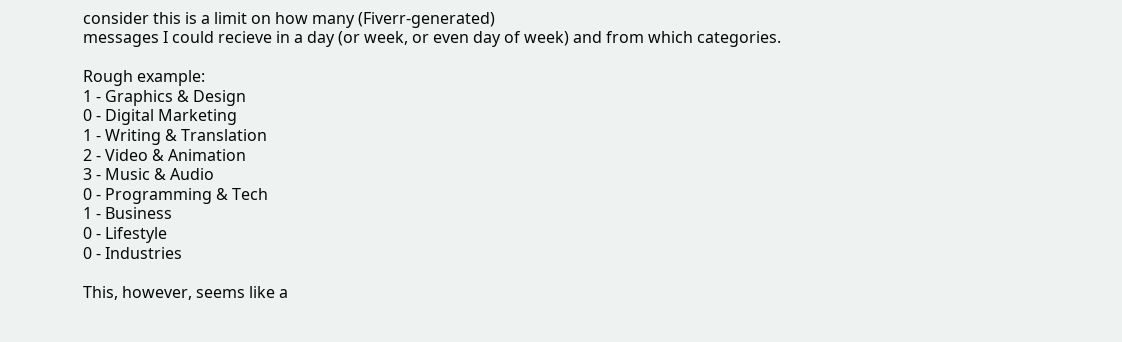consider this is a limit on how many (Fiverr-generated)
messages I could recieve in a day (or week, or even day of week) and from which categories.

Rough example:
1 - Graphics & Design
0 - Digital Marketing
1 - Writing & Translation
2 - Video & Animation
3 - Music & Audio
0 - Programming & Tech
1 - Business
0 - Lifestyle
0 - Industries

This, however, seems like a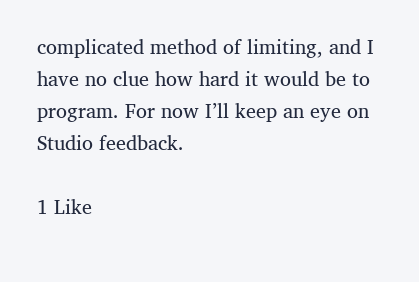complicated method of limiting, and I have no clue how hard it would be to program. For now I’ll keep an eye on Studio feedback.

1 Like